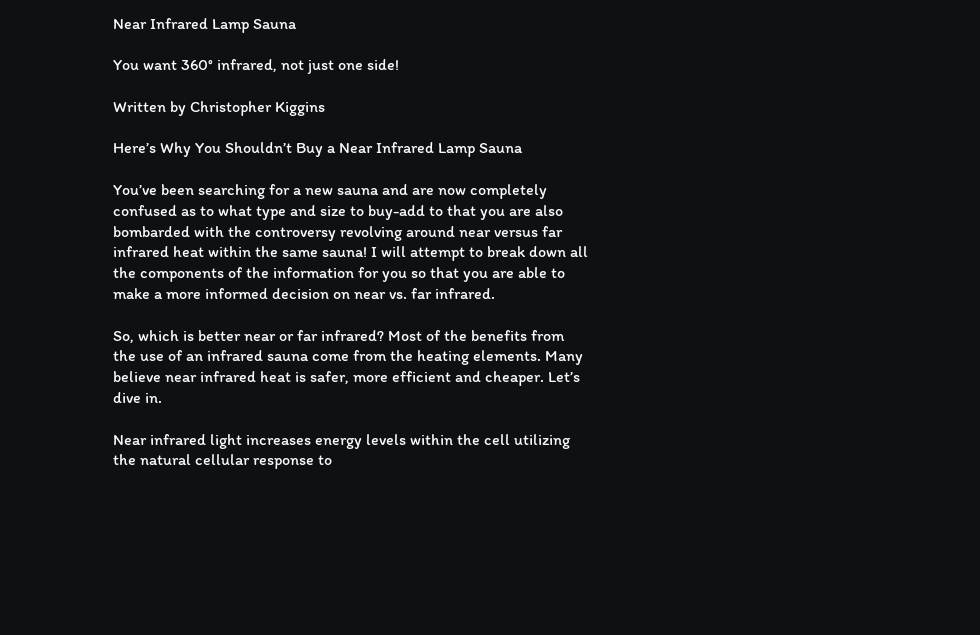Near Infrared Lamp Sauna

You want 360° infrared, not just one side!

Written by Christopher Kiggins

Here’s Why You Shouldn’t Buy a Near Infrared Lamp Sauna

You’ve been searching for a new sauna and are now completely confused as to what type and size to buy-add to that you are also bombarded with the controversy revolving around near versus far infrared heat within the same sauna! I will attempt to break down all the components of the information for you so that you are able to make a more informed decision on near vs. far infrared.

So, which is better near or far infrared? Most of the benefits from the use of an infrared sauna come from the heating elements. Many believe near infrared heat is safer, more efficient and cheaper. Let’s dive in.

Near infrared light increases energy levels within the cell utilizing the natural cellular response to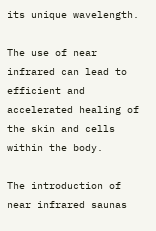its unique wavelength.

The use of near infrared can lead to efficient and accelerated healing of the skin and cells within the body.

The introduction of near infrared saunas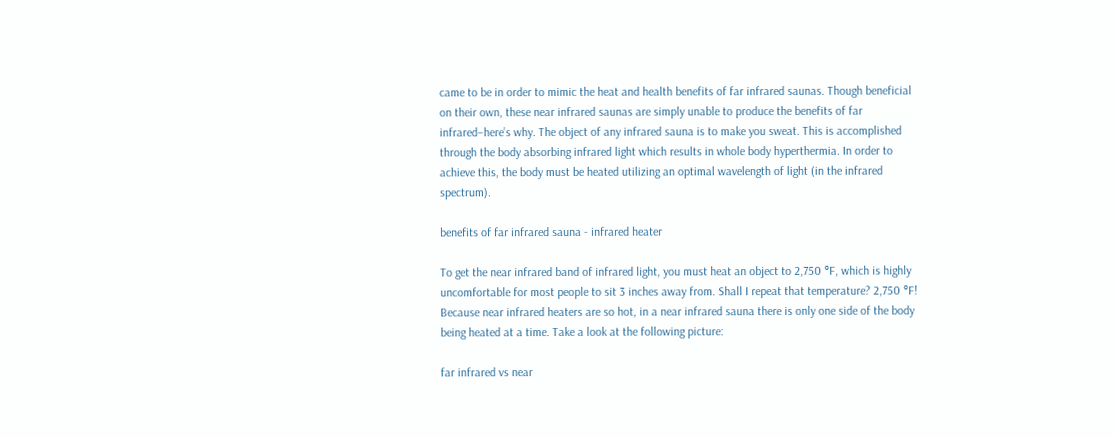came to be in order to mimic the heat and health benefits of far infrared saunas. Though beneficial on their own, these near infrared saunas are simply unable to produce the benefits of far infrared–here’s why. The object of any infrared sauna is to make you sweat. This is accomplished through the body absorbing infrared light which results in whole body hyperthermia. In order to achieve this, the body must be heated utilizing an optimal wavelength of light (in the infrared spectrum).

benefits of far infrared sauna - infrared heater

To get the near infrared band of infrared light, you must heat an object to 2,750 °F, which is highly uncomfortable for most people to sit 3 inches away from. Shall I repeat that temperature? 2,750 °F! Because near infrared heaters are so hot, in a near infrared sauna there is only one side of the body being heated at a time. Take a look at the following picture:

far infrared vs near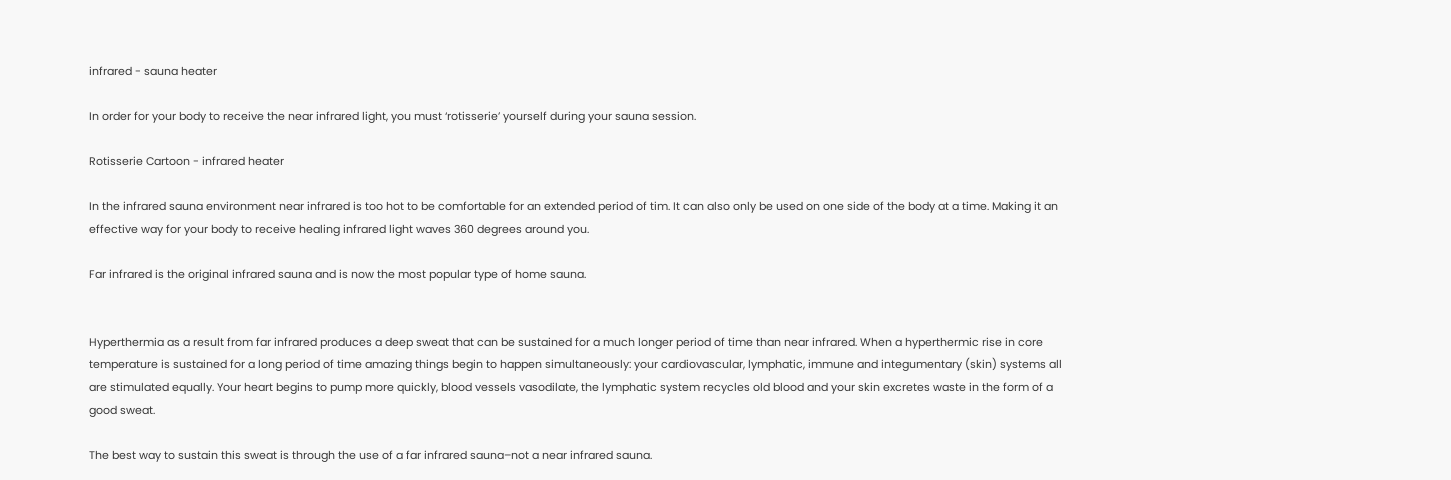infrared - sauna heater

In order for your body to receive the near infrared light, you must ‘rotisserie’ yourself during your sauna session.

Rotisserie Cartoon - infrared heater

In the infrared sauna environment near infrared is too hot to be comfortable for an extended period of tim. It can also only be used on one side of the body at a time. Making it an effective way for your body to receive healing infrared light waves 360 degrees around you.

Far infrared is the original infrared sauna and is now the most popular type of home sauna.


Hyperthermia as a result from far infrared produces a deep sweat that can be sustained for a much longer period of time than near infrared. When a hyperthermic rise in core temperature is sustained for a long period of time amazing things begin to happen simultaneously: your cardiovascular, lymphatic, immune and integumentary (skin) systems all are stimulated equally. Your heart begins to pump more quickly, blood vessels vasodilate, the lymphatic system recycles old blood and your skin excretes waste in the form of a good sweat.

The best way to sustain this sweat is through the use of a far infrared sauna–not a near infrared sauna.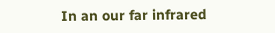In an our far infrared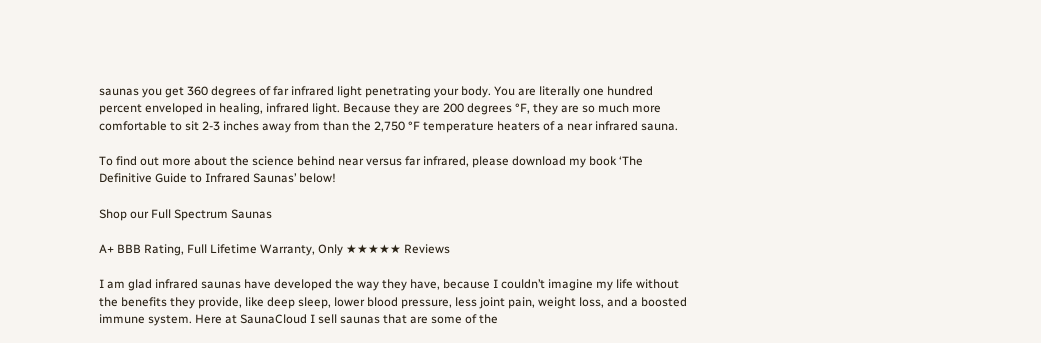saunas you get 360 degrees of far infrared light penetrating your body. You are literally one hundred percent enveloped in healing, infrared light. Because they are 200 degrees °F, they are so much more comfortable to sit 2-3 inches away from than the 2,750 °F temperature heaters of a near infrared sauna.

To find out more about the science behind near versus far infrared, please download my book ‘The Definitive Guide to Infrared Saunas’ below!

Shop our Full Spectrum Saunas

A+ BBB Rating, Full Lifetime Warranty, Only ★★★★★ Reviews

I am glad infrared saunas have developed the way they have, because I couldn’t imagine my life without the benefits they provide, like deep sleep, lower blood pressure, less joint pain, weight loss, and a boosted immune system. Here at SaunaCloud I sell saunas that are some of the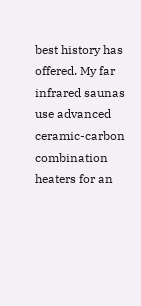best history has offered. My far infrared saunas use advanced ceramic-carbon combination heaters for an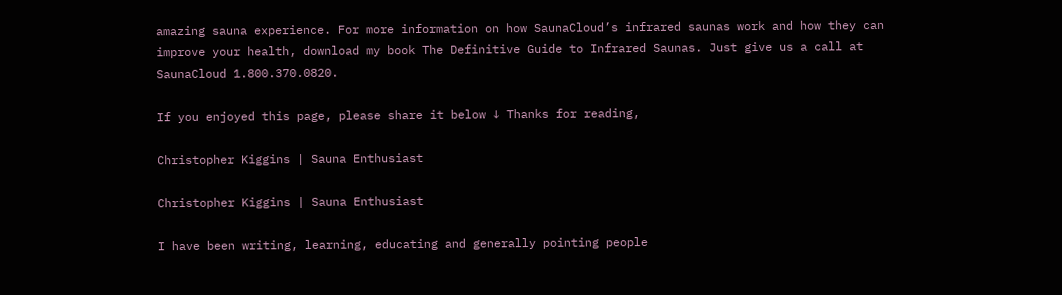amazing sauna experience. For more information on how SaunaCloud’s infrared saunas work and how they can improve your health, download my book The Definitive Guide to Infrared Saunas. Just give us a call at SaunaCloud 1.800.370.0820.

If you enjoyed this page, please share it below ↓ Thanks for reading,

Christopher Kiggins | Sauna Enthusiast

Christopher Kiggins | Sauna Enthusiast

I have been writing, learning, educating and generally pointing people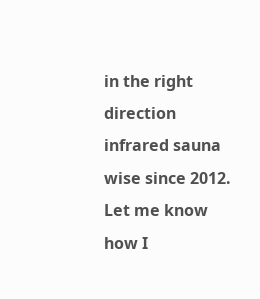in the right direction infrared sauna wise since 2012. Let me know how I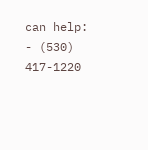can help: - (530) 417-1220